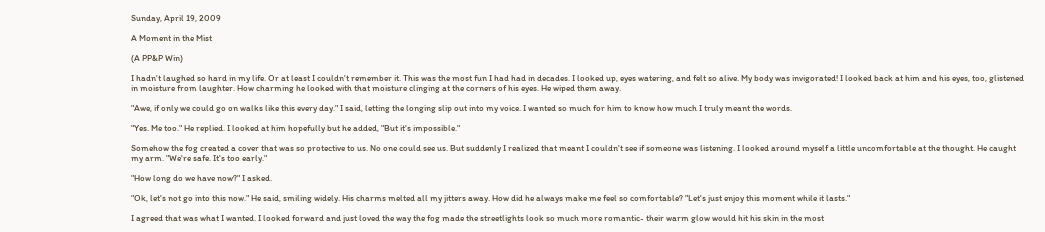Sunday, April 19, 2009

A Moment in the Mist

(A PP&P Win)

I hadn't laughed so hard in my life. Or at least I couldn't remember it. This was the most fun I had had in decades. I looked up, eyes watering, and felt so alive. My body was invigorated! I looked back at him and his eyes, too, glistened in moisture from laughter. How charming he looked with that moisture clinging at the corners of his eyes. He wiped them away.

"Awe, if only we could go on walks like this every day." I said, letting the longing slip out into my voice. I wanted so much for him to know how much I truly meant the words.

"Yes. Me too." He replied. I looked at him hopefully but he added, "But it's impossible."

Somehow the fog created a cover that was so protective to us. No one could see us. But suddenly I realized that meant I couldn't see if someone was listening. I looked around myself a little uncomfortable at the thought. He caught my arm. "We're safe. It's too early."

"How long do we have now?" I asked.

"Ok, let's not go into this now." He said, smiling widely. His charms melted all my jitters away. How did he always make me feel so comfortable? "Let's just enjoy this moment while it lasts."

I agreed that was what I wanted. I looked forward and just loved the way the fog made the streetlights look so much more romantic- their warm glow would hit his skin in the most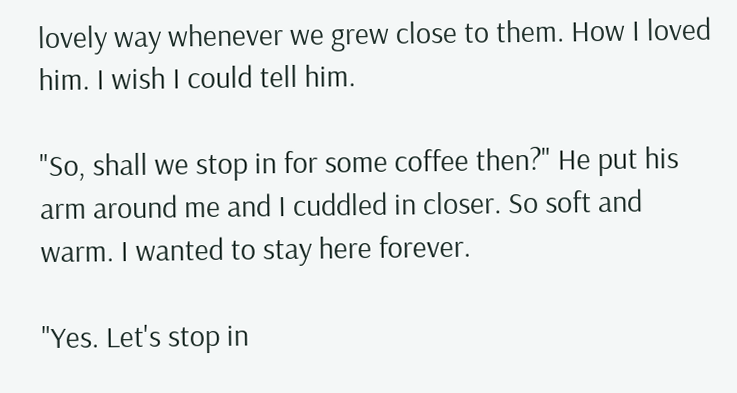lovely way whenever we grew close to them. How I loved him. I wish I could tell him.

"So, shall we stop in for some coffee then?" He put his arm around me and I cuddled in closer. So soft and warm. I wanted to stay here forever.

"Yes. Let's stop in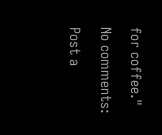for coffee."

No comments:

Post a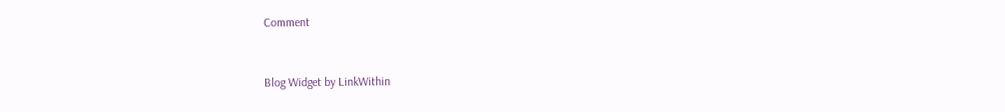Comment


Blog Widget by LinkWithin